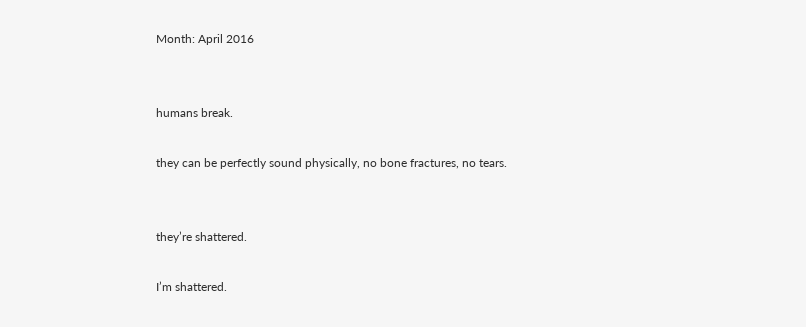Month: April 2016


humans break.

they can be perfectly sound physically, no bone fractures, no tears.


they’re shattered.

I’m shattered.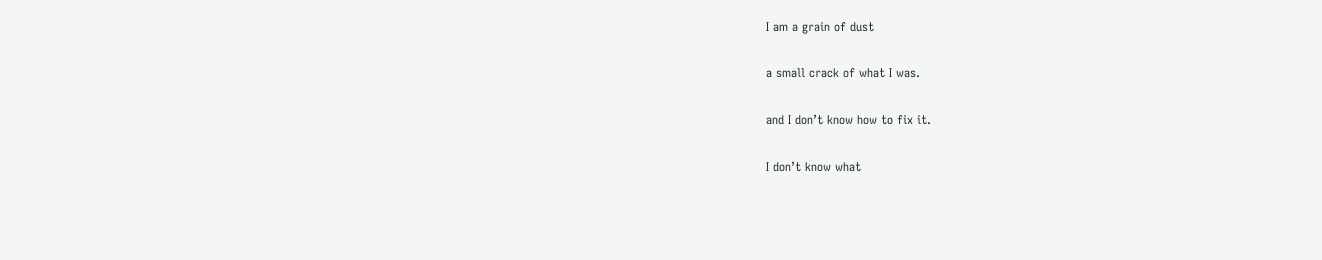I am a grain of dust

a small crack of what I was.

and I don’t know how to fix it.

I don’t know what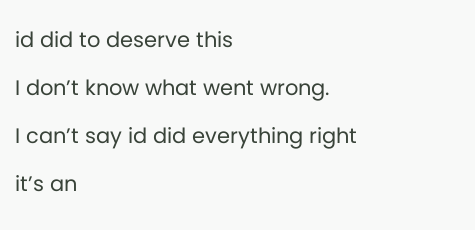id did to deserve this

I don’t know what went wrong.

I can’t say id did everything right

it’s an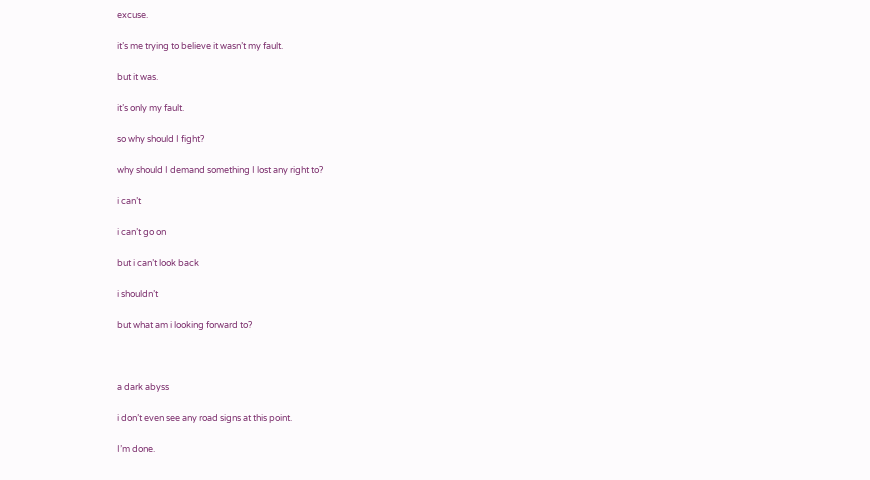excuse.

it’s me trying to believe it wasn’t my fault.

but it was.

it’s only my fault.

so why should I fight?

why should I demand something I lost any right to?

i can’t

i can’t go on

but i can’t look back

i shouldn’t

but what am i looking forward to?



a dark abyss

i don’t even see any road signs at this point.

I’m done.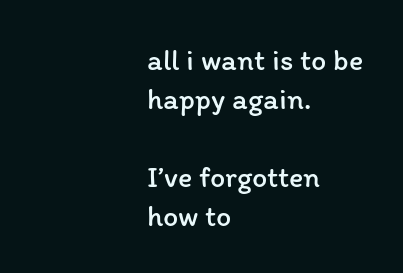all i want is to be happy again.

I’ve forgotten how to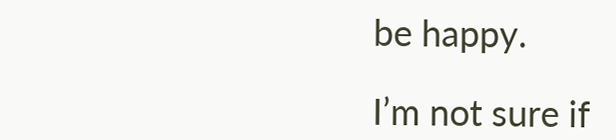be happy.

I’m not sure if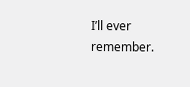I’ll ever remember.